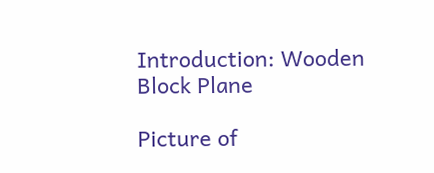Introduction: Wooden Block Plane

Picture of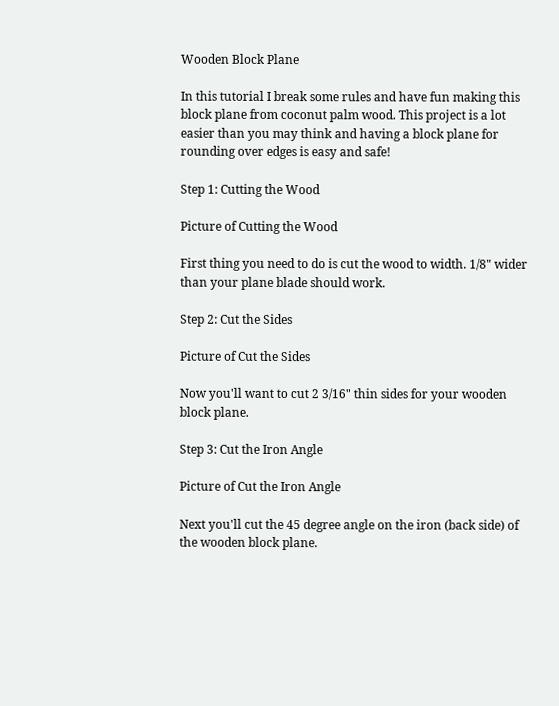Wooden Block Plane

In this tutorial I break some rules and have fun making this block plane from coconut palm wood. This project is a lot easier than you may think and having a block plane for rounding over edges is easy and safe!

Step 1: Cutting the Wood

Picture of Cutting the Wood

First thing you need to do is cut the wood to width. 1/8" wider than your plane blade should work.

Step 2: Cut the Sides

Picture of Cut the Sides

Now you'll want to cut 2 3/16" thin sides for your wooden block plane.

Step 3: Cut the Iron Angle

Picture of Cut the Iron Angle

Next you'll cut the 45 degree angle on the iron (back side) of the wooden block plane.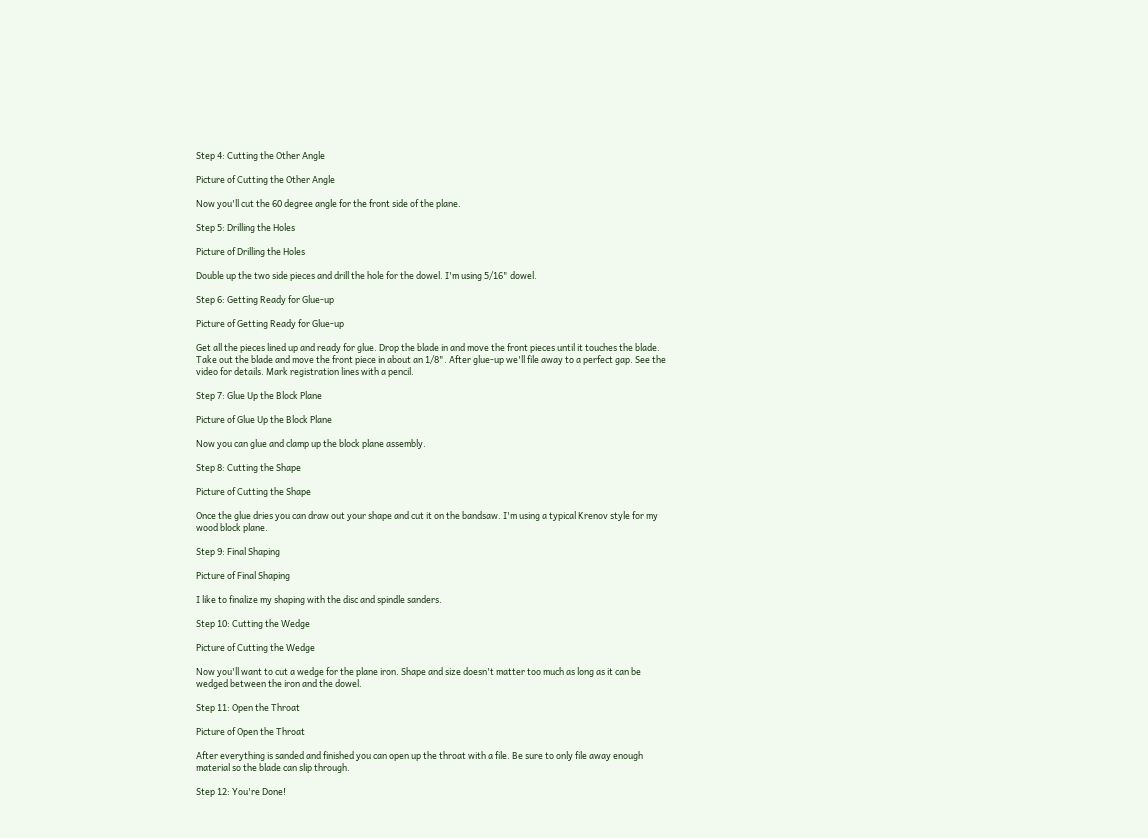Step 4: Cutting the Other Angle

Picture of Cutting the Other Angle

Now you'll cut the 60 degree angle for the front side of the plane.

Step 5: Drilling the Holes

Picture of Drilling the Holes

Double up the two side pieces and drill the hole for the dowel. I'm using 5/16" dowel.

Step 6: Getting Ready for Glue-up

Picture of Getting Ready for Glue-up

Get all the pieces lined up and ready for glue. Drop the blade in and move the front pieces until it touches the blade. Take out the blade and move the front piece in about an 1/8". After glue-up we'll file away to a perfect gap. See the video for details. Mark registration lines with a pencil.

Step 7: Glue Up the Block Plane

Picture of Glue Up the Block Plane

Now you can glue and clamp up the block plane assembly.

Step 8: Cutting the Shape

Picture of Cutting the Shape

Once the glue dries you can draw out your shape and cut it on the bandsaw. I'm using a typical Krenov style for my wood block plane.

Step 9: Final Shaping

Picture of Final Shaping

I like to finalize my shaping with the disc and spindle sanders.

Step 10: Cutting the Wedge

Picture of Cutting the Wedge

Now you'll want to cut a wedge for the plane iron. Shape and size doesn't matter too much as long as it can be wedged between the iron and the dowel.

Step 11: Open the Throat

Picture of Open the Throat

After everything is sanded and finished you can open up the throat with a file. Be sure to only file away enough material so the blade can slip through.

Step 12: You're Done!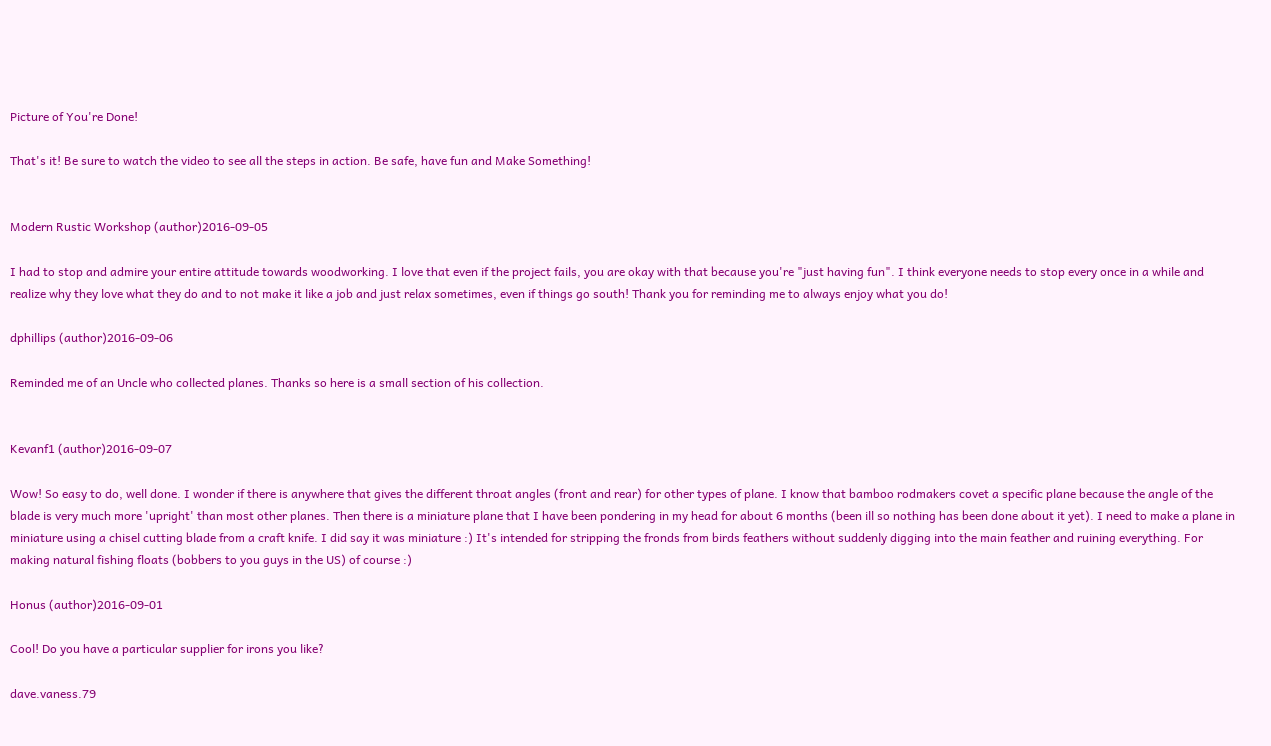Picture of You're Done!

That's it! Be sure to watch the video to see all the steps in action. Be safe, have fun and Make Something!


Modern Rustic Workshop (author)2016-09-05

I had to stop and admire your entire attitude towards woodworking. I love that even if the project fails, you are okay with that because you're "just having fun". I think everyone needs to stop every once in a while and realize why they love what they do and to not make it like a job and just relax sometimes, even if things go south! Thank you for reminding me to always enjoy what you do!

dphillips (author)2016-09-06

Reminded me of an Uncle who collected planes. Thanks so here is a small section of his collection.


Kevanf1 (author)2016-09-07

Wow! So easy to do, well done. I wonder if there is anywhere that gives the different throat angles (front and rear) for other types of plane. I know that bamboo rodmakers covet a specific plane because the angle of the blade is very much more 'upright' than most other planes. Then there is a miniature plane that I have been pondering in my head for about 6 months (been ill so nothing has been done about it yet). I need to make a plane in miniature using a chisel cutting blade from a craft knife. I did say it was miniature :) It's intended for stripping the fronds from birds feathers without suddenly digging into the main feather and ruining everything. For making natural fishing floats (bobbers to you guys in the US) of course :)

Honus (author)2016-09-01

Cool! Do you have a particular supplier for irons you like?

dave.vaness.79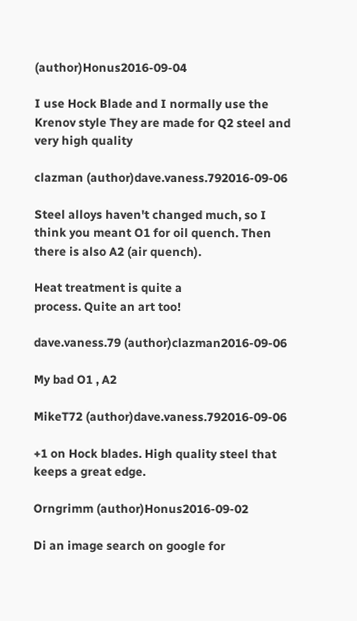(author)Honus2016-09-04

I use Hock Blade and I normally use the Krenov style They are made for Q2 steel and very high quality

clazman (author)dave.vaness.792016-09-06

Steel alloys haven't changed much, so I think you meant O1 for oil quench. Then there is also A2 (air quench).

Heat treatment is quite a
process. Quite an art too!

dave.vaness.79 (author)clazman2016-09-06

My bad O1 , A2

MikeT72 (author)dave.vaness.792016-09-06

+1 on Hock blades. High quality steel that keeps a great edge.

Orngrimm (author)Honus2016-09-02

Di an image search on google for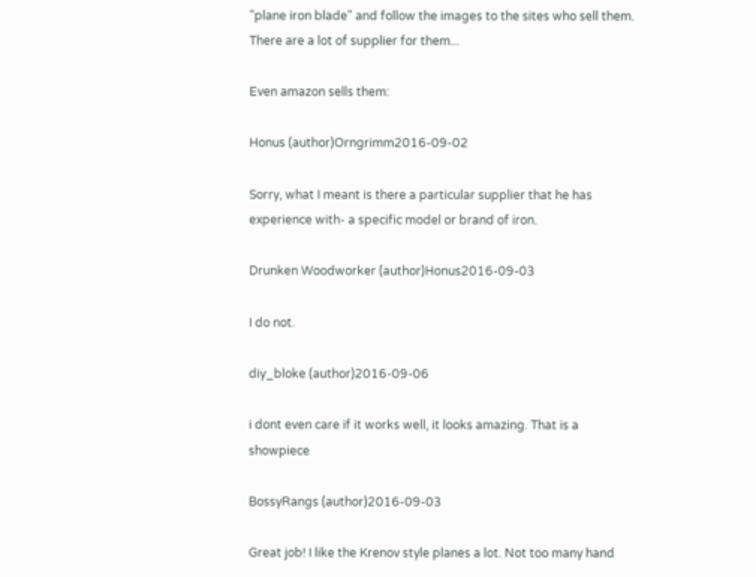"plane iron blade" and follow the images to the sites who sell them. There are a lot of supplier for them...

Even amazon sells them:

Honus (author)Orngrimm2016-09-02

Sorry, what I meant is there a particular supplier that he has experience with- a specific model or brand of iron.

Drunken Woodworker (author)Honus2016-09-03

I do not.

diy_bloke (author)2016-09-06

i dont even care if it works well, it looks amazing. That is a showpiece

BossyRangs (author)2016-09-03

Great job! I like the Krenov style planes a lot. Not too many hand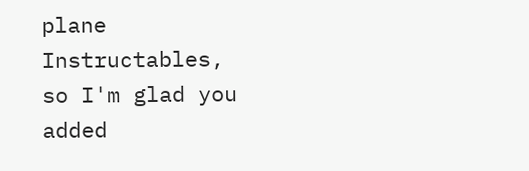plane Instructables, so I'm glad you added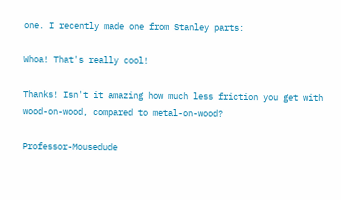one. I recently made one from Stanley parts:

Whoa! That's really cool!

Thanks! Isn't it amazing how much less friction you get with wood-on-wood, compared to metal-on-wood?

Professor-Mousedude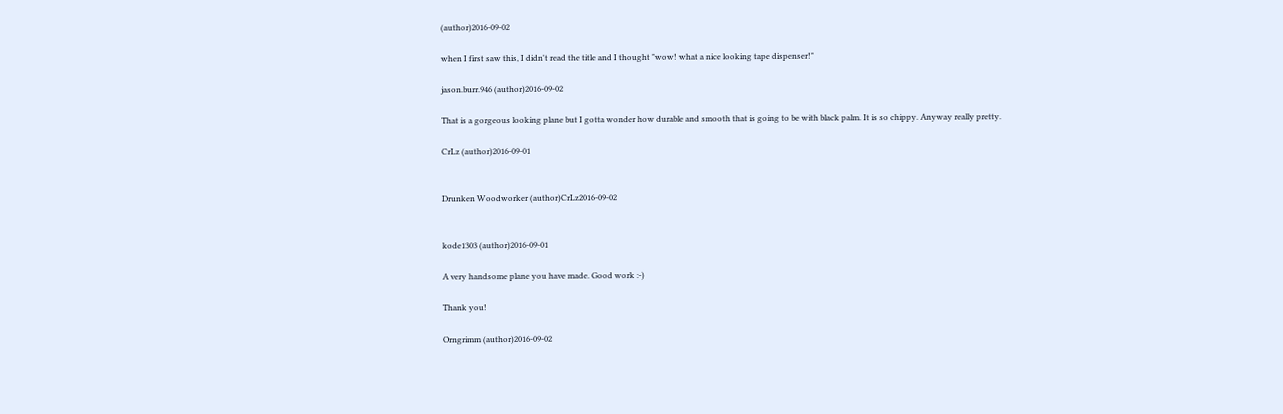(author)2016-09-02

when I first saw this, I didn't read the title and I thought "wow! what a nice looking tape dispenser!"

jason.burr.946 (author)2016-09-02

That is a gorgeous looking plane but I gotta wonder how durable and smooth that is going to be with black palm. It is so chippy. Anyway really pretty.

CrLz (author)2016-09-01


Drunken Woodworker (author)CrLz2016-09-02


kode1303 (author)2016-09-01

A very handsome plane you have made. Good work :-)

Thank you!

Orngrimm (author)2016-09-02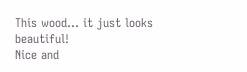This wood... it just looks beautiful!
Nice and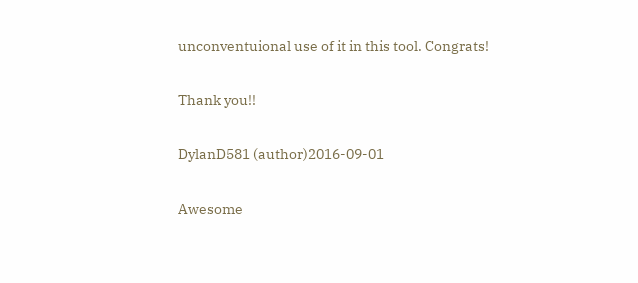unconventuional use of it in this tool. Congrats!

Thank you!!

DylanD581 (author)2016-09-01

Awesome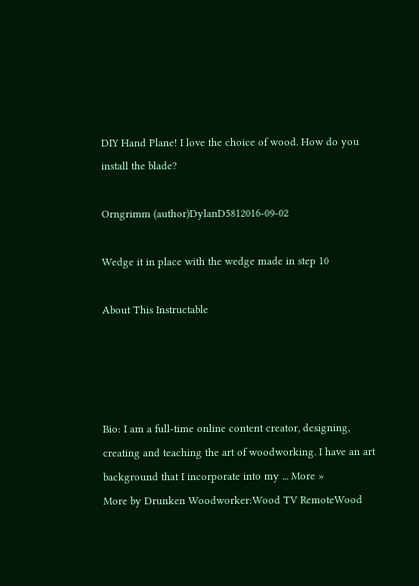DIY Hand Plane! I love the choice of wood. How do you install the blade?

Orngrimm (author)DylanD5812016-09-02

Wedge it in place with the wedge made in step 10

About This Instructable




Bio: I am a full-time online content creator, designing, creating and teaching the art of woodworking. I have an art background that I incorporate into my ... More »
More by Drunken Woodworker:Wood TV RemoteWood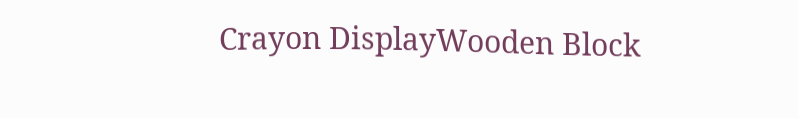Crayon DisplayWooden Block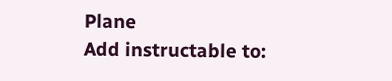Plane
Add instructable to: